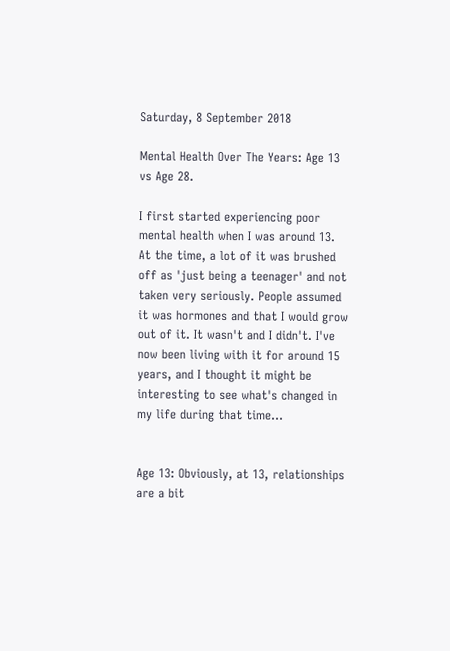Saturday, 8 September 2018

Mental Health Over The Years: Age 13 vs Age 28.

I first started experiencing poor mental health when I was around 13. At the time, a lot of it was brushed off as 'just being a teenager' and not taken very seriously. People assumed it was hormones and that I would grow out of it. It wasn't and I didn't. I've now been living with it for around 15 years, and I thought it might be interesting to see what's changed in my life during that time...


Age 13: Obviously, at 13, relationships are a bit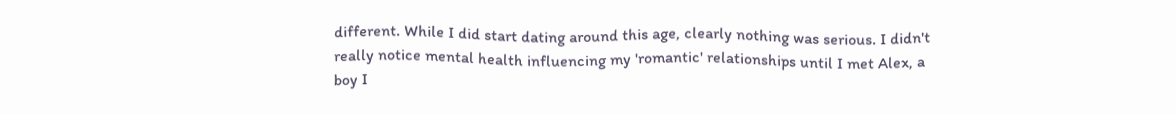different. While I did start dating around this age, clearly nothing was serious. I didn't really notice mental health influencing my 'romantic' relationships until I met Alex, a boy I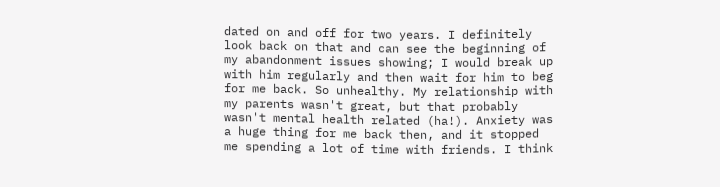dated on and off for two years. I definitely look back on that and can see the beginning of my abandonment issues showing; I would break up with him regularly and then wait for him to beg for me back. So unhealthy. My relationship with my parents wasn't great, but that probably wasn't mental health related (ha!). Anxiety was a huge thing for me back then, and it stopped me spending a lot of time with friends. I think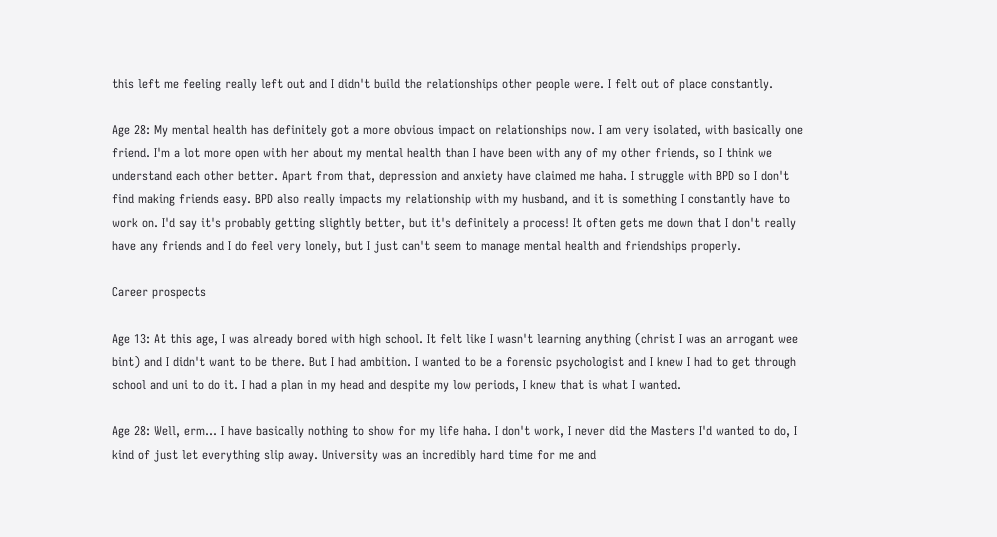this left me feeling really left out and I didn't build the relationships other people were. I felt out of place constantly.

Age 28: My mental health has definitely got a more obvious impact on relationships now. I am very isolated, with basically one friend. I'm a lot more open with her about my mental health than I have been with any of my other friends, so I think we understand each other better. Apart from that, depression and anxiety have claimed me haha. I struggle with BPD so I don't find making friends easy. BPD also really impacts my relationship with my husband, and it is something I constantly have to work on. I'd say it's probably getting slightly better, but it's definitely a process! It often gets me down that I don't really have any friends and I do feel very lonely, but I just can't seem to manage mental health and friendships properly.

Career prospects

Age 13: At this age, I was already bored with high school. It felt like I wasn't learning anything (christ I was an arrogant wee bint) and I didn't want to be there. But I had ambition. I wanted to be a forensic psychologist and I knew I had to get through school and uni to do it. I had a plan in my head and despite my low periods, I knew that is what I wanted.

Age 28: Well, erm... I have basically nothing to show for my life haha. I don't work, I never did the Masters I'd wanted to do, I kind of just let everything slip away. University was an incredibly hard time for me and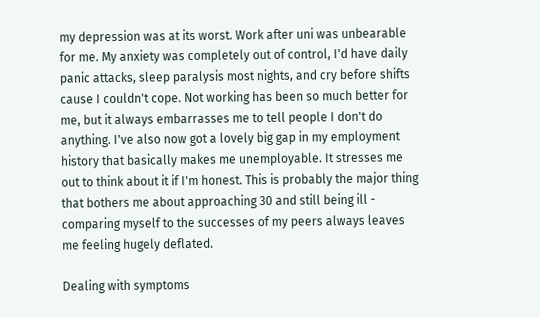my depression was at its worst. Work after uni was unbearable for me. My anxiety was completely out of control, I'd have daily panic attacks, sleep paralysis most nights, and cry before shifts cause I couldn't cope. Not working has been so much better for me, but it always embarrasses me to tell people I don't do anything. I've also now got a lovely big gap in my employment history that basically makes me unemployable. It stresses me out to think about it if I'm honest. This is probably the major thing that bothers me about approaching 30 and still being ill - comparing myself to the successes of my peers always leaves me feeling hugely deflated.

Dealing with symptoms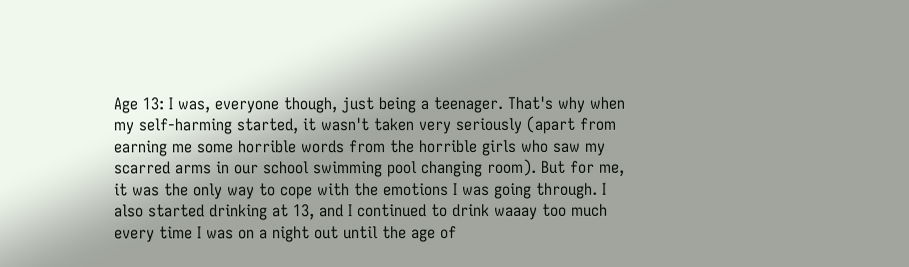Age 13: I was, everyone though, just being a teenager. That's why when my self-harming started, it wasn't taken very seriously (apart from earning me some horrible words from the horrible girls who saw my scarred arms in our school swimming pool changing room). But for me, it was the only way to cope with the emotions I was going through. I also started drinking at 13, and I continued to drink waaay too much every time I was on a night out until the age of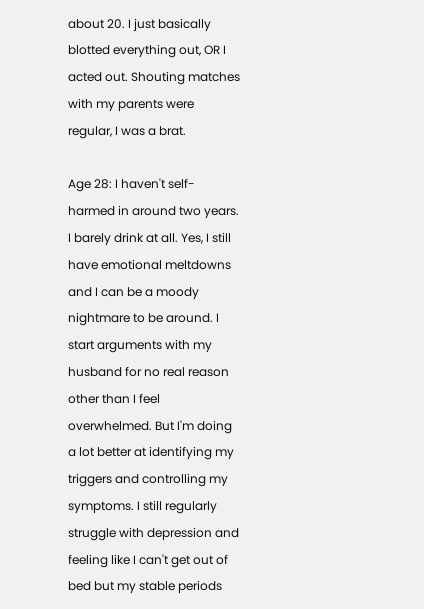about 20. I just basically blotted everything out, OR I acted out. Shouting matches with my parents were regular, I was a brat.

Age 28: I haven't self-harmed in around two years. I barely drink at all. Yes, I still have emotional meltdowns and I can be a moody nightmare to be around. I start arguments with my husband for no real reason other than I feel overwhelmed. But I'm doing a lot better at identifying my triggers and controlling my symptoms. I still regularly struggle with depression and feeling like I can't get out of bed but my stable periods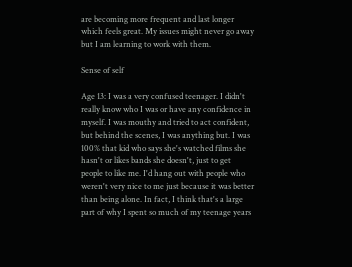are becoming more frequent and last longer which feels great. My issues might never go away but I am learning to work with them.

Sense of self

Age 13: I was a very confused teenager. I didn't really know who I was or have any confidence in myself. I was mouthy and tried to act confident, but behind the scenes, I was anything but. I was 100% that kid who says she's watched films she hasn't or likes bands she doesn't, just to get people to like me. I'd hang out with people who weren't very nice to me just because it was better than being alone. In fact, I think that's a large part of why I spent so much of my teenage years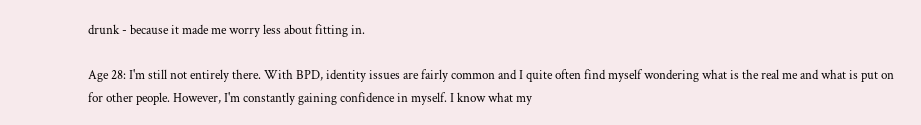drunk - because it made me worry less about fitting in.

Age 28: I'm still not entirely there. With BPD, identity issues are fairly common and I quite often find myself wondering what is the real me and what is put on for other people. However, I'm constantly gaining confidence in myself. I know what my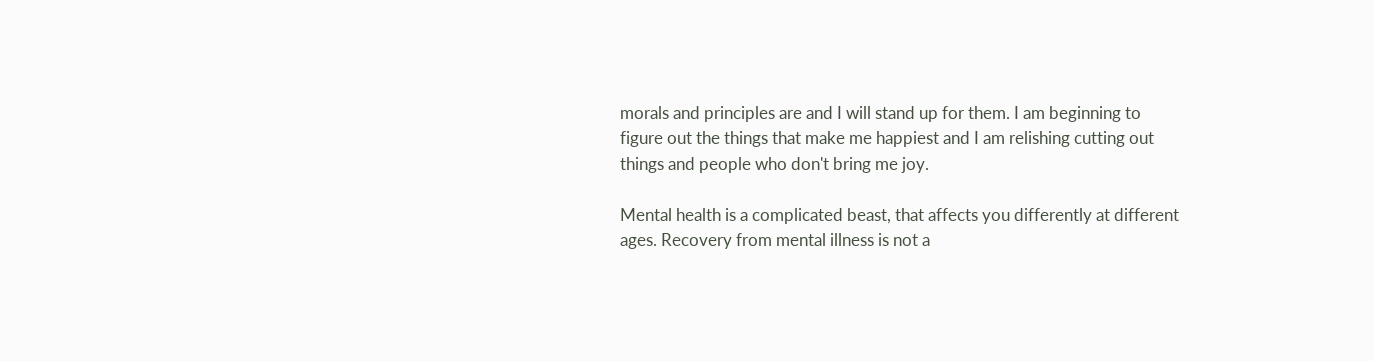morals and principles are and I will stand up for them. I am beginning to figure out the things that make me happiest and I am relishing cutting out things and people who don't bring me joy.

Mental health is a complicated beast, that affects you differently at different ages. Recovery from mental illness is not a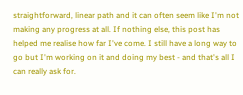straightforward, linear path and it can often seem like I'm not making any progress at all. If nothing else, this post has helped me realise how far I've come. I still have a long way to go but I'm working on it and doing my best - and that's all I can really ask for.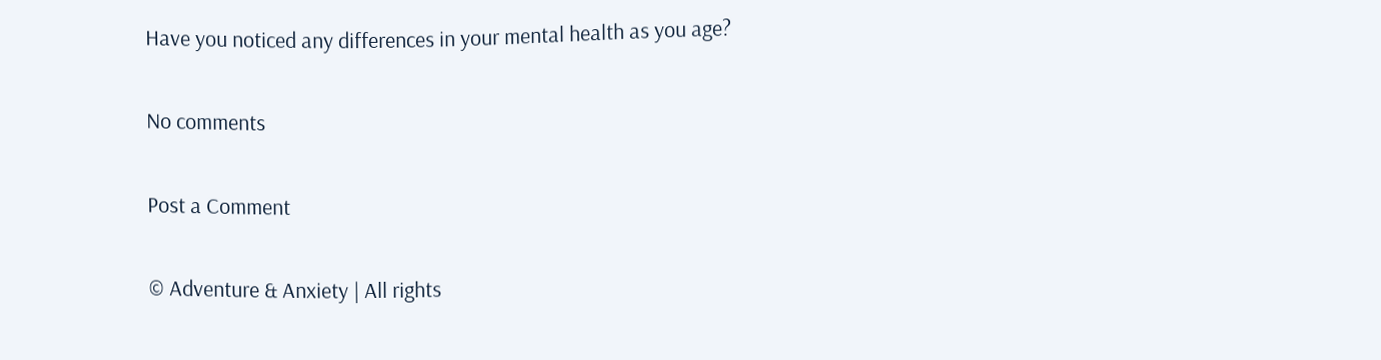Have you noticed any differences in your mental health as you age?

No comments

Post a Comment

© Adventure & Anxiety | All rights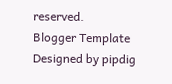reserved.
Blogger Template Designed by pipdig